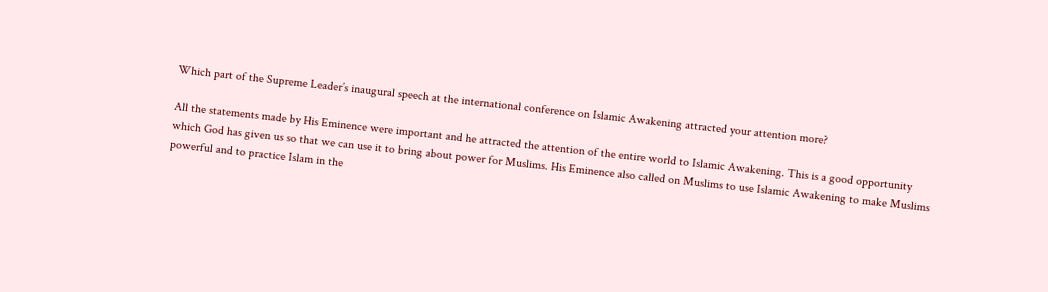Which part of the Supreme Leader’s inaugural speech at the international conference on Islamic Awakening attracted your attention more?

All the statements made by His Eminence were important and he attracted the attention of the entire world to Islamic Awakening. This is a good opportunity which God has given us so that we can use it to bring about power for Muslims. His Eminence also called on Muslims to use Islamic Awakening to make Muslims powerful and to practice Islam in the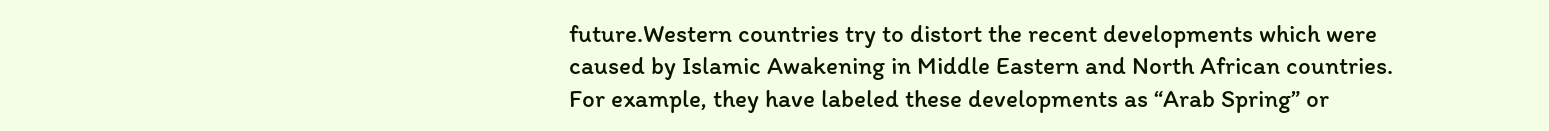future.Western countries try to distort the recent developments which were caused by Islamic Awakening in Middle Eastern and North African countries. For example, they have labeled these developments as “Arab Spring” or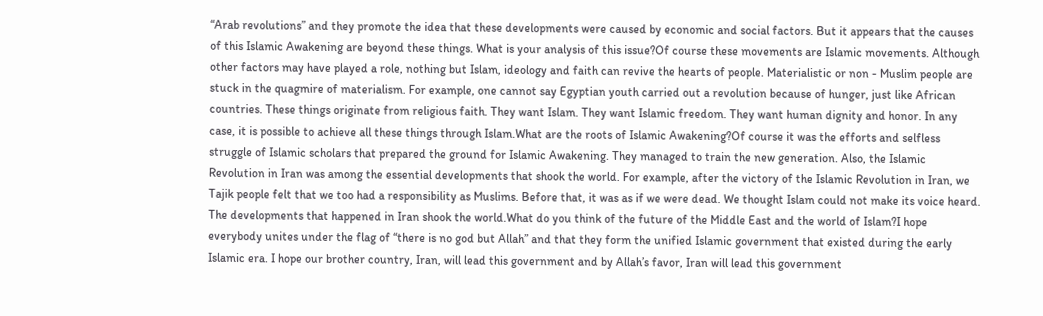“Arab revolutions” and they promote the idea that these developments were caused by economic and social factors. But it appears that the causes of this Islamic Awakening are beyond these things. What is your analysis of this issue?Of course these movements are Islamic movements. Although other factors may have played a role, nothing but Islam, ideology and faith can revive the hearts of people. Materialistic or non - Muslim people are stuck in the quagmire of materialism. For example, one cannot say Egyptian youth carried out a revolution because of hunger, just like African countries. These things originate from religious faith. They want Islam. They want Islamic freedom. They want human dignity and honor. In any case, it is possible to achieve all these things through Islam.What are the roots of Islamic Awakening?Of course it was the efforts and selfless struggle of Islamic scholars that prepared the ground for Islamic Awakening. They managed to train the new generation. Also, the Islamic Revolution in Iran was among the essential developments that shook the world. For example, after the victory of the Islamic Revolution in Iran, we Tajik people felt that we too had a responsibility as Muslims. Before that, it was as if we were dead. We thought Islam could not make its voice heard. The developments that happened in Iran shook the world.What do you think of the future of the Middle East and the world of Islam?I hope everybody unites under the flag of “there is no god but Allah” and that they form the unified Islamic government that existed during the early Islamic era. I hope our brother country, Iran, will lead this government and by Allah’s favor, Iran will lead this government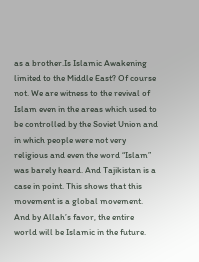as a brother.Is Islamic Awakening limited to the Middle East? Of course not. We are witness to the revival of Islam even in the areas which used to be controlled by the Soviet Union and in which people were not very religious and even the word “Islam” was barely heard. And Tajikistan is a case in point. This shows that this movement is a global movement. And by Allah’s favor, the entire world will be Islamic in the future.